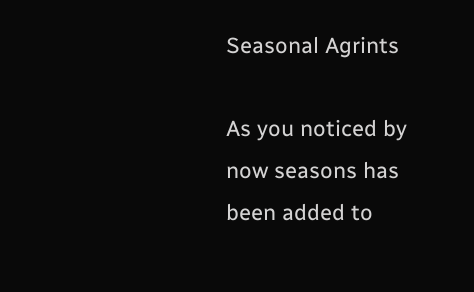Seasonal Agrints

As you noticed by now seasons has been added to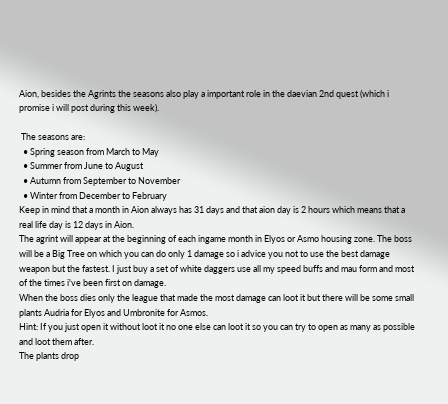Aion, besides the Agrints the seasons also play a important role in the daevian 2nd quest (which i promise i will post during this week).

 The seasons are:
  • Spring season from March to May
  • Summer from June to August
  • Autumn from September to November
  • Winter from December to February
Keep in mind that a month in Aion always has 31 days and that aion day is 2 hours which means that a real life day is 12 days in Aion.
The agrint will appear at the beginning of each ingame month in Elyos or Asmo housing zone. The boss will be a Big Tree on which you can do only 1 damage so i advice you not to use the best damage weapon but the fastest. I just buy a set of white daggers use all my speed buffs and mau form and most of the times i've been first on damage.
When the boss dies only the league that made the most damage can loot it but there will be some small plants Audria for Elyos and Umbronite for Asmos.
Hint: If you just open it without loot it no one else can loot it so you can try to open as many as possible and loot them after.
The plants drop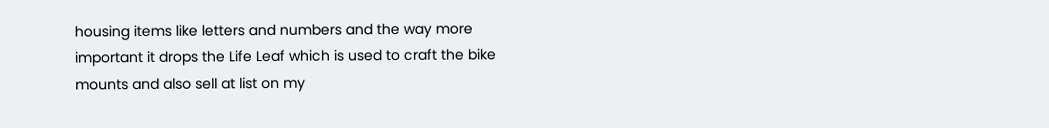housing items like letters and numbers and the way more important it drops the Life Leaf which is used to craft the bike mounts and also sell at list on my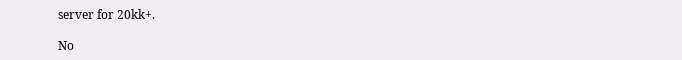server for 20kk+.

No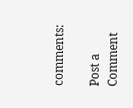comments:

Post a Comment